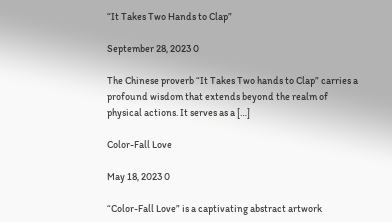“It Takes Two Hands to Clap”

September 28, 2023 0

The Chinese proverb “It Takes Two hands to Clap” carries a profound wisdom that extends beyond the realm of physical actions. It serves as a […]

Color-Fall Love

May 18, 2023 0

“Color-Fall Love” is a captivating abstract artwork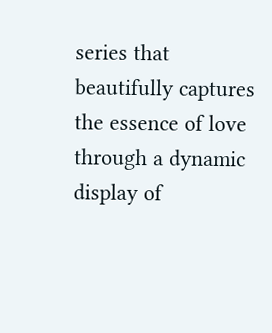series that beautifully captures the essence of love through a dynamic display of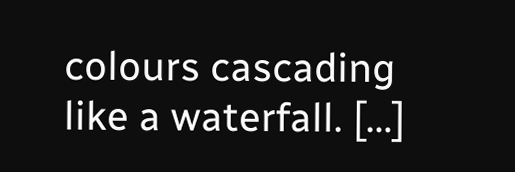colours cascading like a waterfall. […]